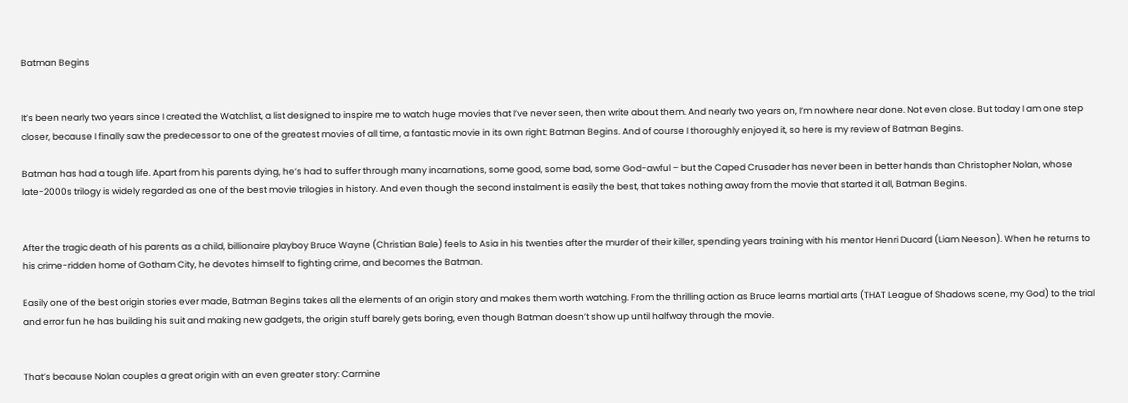Batman Begins


It’s been nearly two years since I created the Watchlist, a list designed to inspire me to watch huge movies that I’ve never seen, then write about them. And nearly two years on, I’m nowhere near done. Not even close. But today I am one step closer, because I finally saw the predecessor to one of the greatest movies of all time, a fantastic movie in its own right: Batman Begins. And of course I thoroughly enjoyed it, so here is my review of Batman Begins.

Batman has had a tough life. Apart from his parents dying, he’s had to suffer through many incarnations, some good, some bad, some God-awful – but the Caped Crusader has never been in better hands than Christopher Nolan, whose late-2000s trilogy is widely regarded as one of the best movie trilogies in history. And even though the second instalment is easily the best, that takes nothing away from the movie that started it all, Batman Begins.


After the tragic death of his parents as a child, billionaire playboy Bruce Wayne (Christian Bale) feels to Asia in his twenties after the murder of their killer, spending years training with his mentor Henri Ducard (Liam Neeson). When he returns to his crime-ridden home of Gotham City, he devotes himself to fighting crime, and becomes the Batman.

Easily one of the best origin stories ever made, Batman Begins takes all the elements of an origin story and makes them worth watching. From the thrilling action as Bruce learns martial arts (THAT League of Shadows scene, my God) to the trial and error fun he has building his suit and making new gadgets, the origin stuff barely gets boring, even though Batman doesn’t show up until halfway through the movie.


That’s because Nolan couples a great origin with an even greater story: Carmine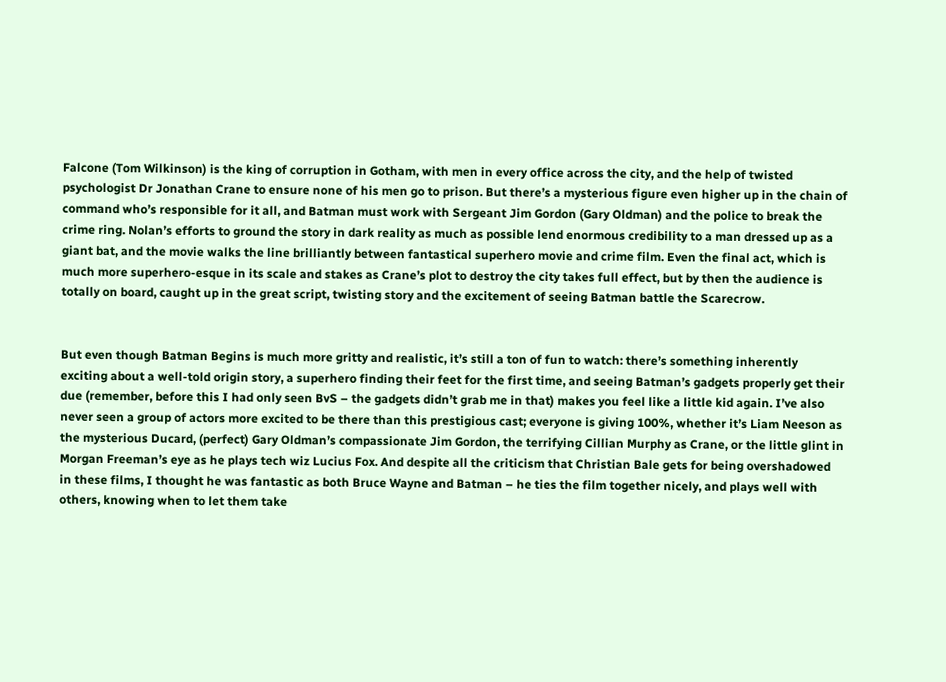Falcone (Tom Wilkinson) is the king of corruption in Gotham, with men in every office across the city, and the help of twisted psychologist Dr Jonathan Crane to ensure none of his men go to prison. But there’s a mysterious figure even higher up in the chain of command who’s responsible for it all, and Batman must work with Sergeant Jim Gordon (Gary Oldman) and the police to break the crime ring. Nolan’s efforts to ground the story in dark reality as much as possible lend enormous credibility to a man dressed up as a giant bat, and the movie walks the line brilliantly between fantastical superhero movie and crime film. Even the final act, which is much more superhero-esque in its scale and stakes as Crane’s plot to destroy the city takes full effect, but by then the audience is totally on board, caught up in the great script, twisting story and the excitement of seeing Batman battle the Scarecrow.


But even though Batman Begins is much more gritty and realistic, it’s still a ton of fun to watch: there’s something inherently exciting about a well-told origin story, a superhero finding their feet for the first time, and seeing Batman’s gadgets properly get their due (remember, before this I had only seen BvS – the gadgets didn’t grab me in that) makes you feel like a little kid again. I’ve also never seen a group of actors more excited to be there than this prestigious cast; everyone is giving 100%, whether it’s Liam Neeson as the mysterious Ducard, (perfect) Gary Oldman’s compassionate Jim Gordon, the terrifying Cillian Murphy as Crane, or the little glint in Morgan Freeman’s eye as he plays tech wiz Lucius Fox. And despite all the criticism that Christian Bale gets for being overshadowed in these films, I thought he was fantastic as both Bruce Wayne and Batman – he ties the film together nicely, and plays well with others, knowing when to let them take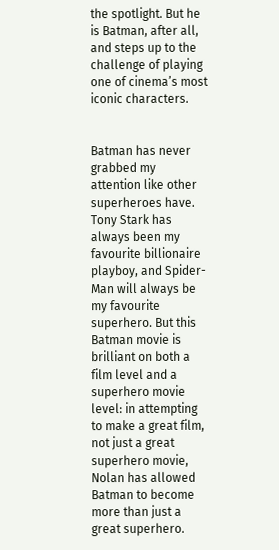the spotlight. But he is Batman, after all, and steps up to the challenge of playing one of cinema’s most iconic characters.


Batman has never grabbed my attention like other superheroes have. Tony Stark has always been my favourite billionaire playboy, and Spider-Man will always be my favourite superhero. But this Batman movie is brilliant on both a film level and a superhero movie level: in attempting to make a great film, not just a great superhero movie, Nolan has allowed Batman to become more than just a great superhero.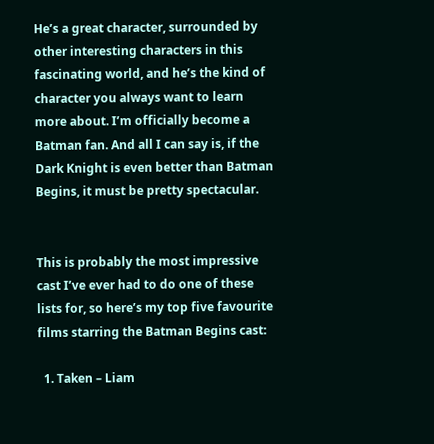He’s a great character, surrounded by other interesting characters in this fascinating world, and he’s the kind of character you always want to learn more about. I’m officially become a Batman fan. And all I can say is, if the Dark Knight is even better than Batman Begins, it must be pretty spectacular.


This is probably the most impressive cast I’ve ever had to do one of these lists for, so here’s my top five favourite films starring the Batman Begins cast:

  1. Taken – Liam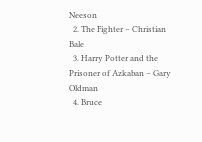Neeson
  2. The Fighter – Christian Bale
  3. Harry Potter and the Prisoner of Azkaban – Gary Oldman
  4. Bruce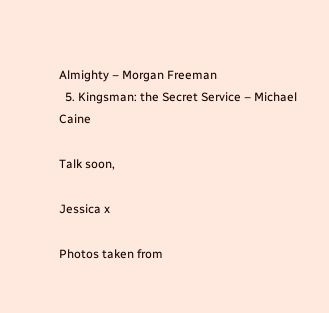Almighty – Morgan Freeman
  5. Kingsman: the Secret Service – Michael Caine

Talk soon,

Jessica x

Photos taken from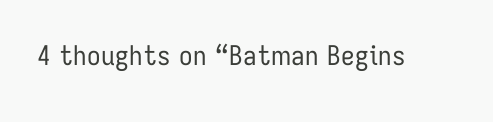4 thoughts on “Batman Begins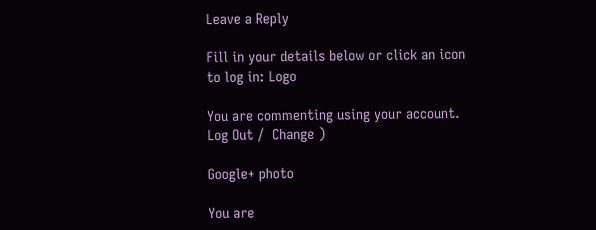Leave a Reply

Fill in your details below or click an icon to log in: Logo

You are commenting using your account. Log Out /  Change )

Google+ photo

You are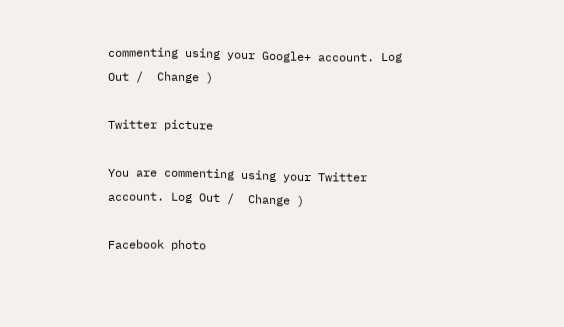commenting using your Google+ account. Log Out /  Change )

Twitter picture

You are commenting using your Twitter account. Log Out /  Change )

Facebook photo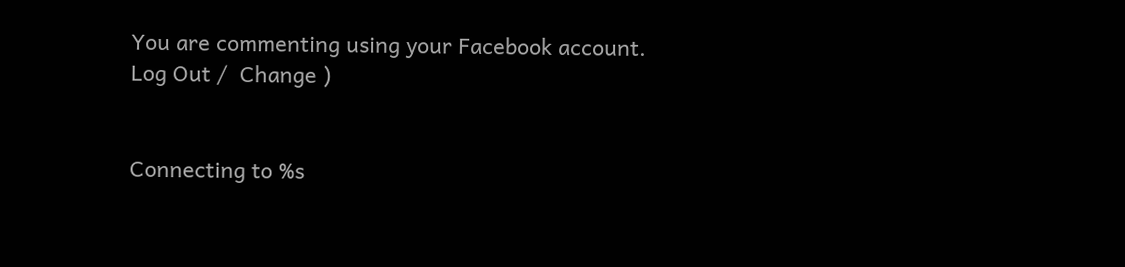You are commenting using your Facebook account. Log Out /  Change )


Connecting to %s